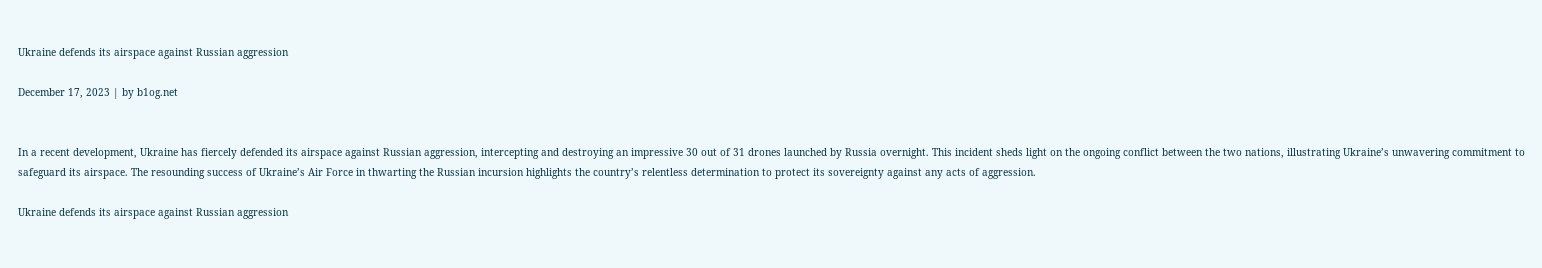Ukraine defends its airspace against Russian aggression

December 17, 2023 | by b1og.net


In a recent development, Ukraine has fiercely defended its airspace against Russian aggression, intercepting and destroying an impressive 30 out of 31 drones launched by Russia overnight. This incident sheds light on the ongoing conflict between the two nations, illustrating Ukraine’s unwavering commitment to safeguard its airspace. The resounding success of Ukraine’s Air Force in thwarting the Russian incursion highlights the country’s relentless determination to protect its sovereignty against any acts of aggression.

Ukraine defends its airspace against Russian aggression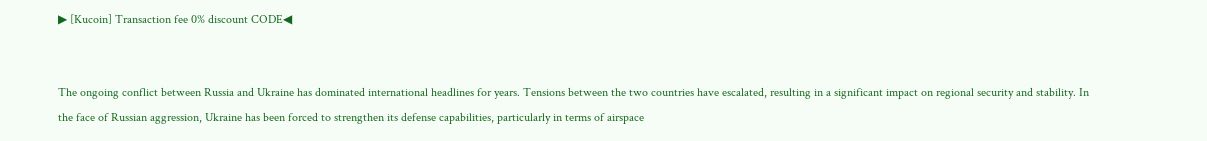▶ [Kucoin] Transaction fee 0% discount CODE◀


The ongoing conflict between Russia and Ukraine has dominated international headlines for years. Tensions between the two countries have escalated, resulting in a significant impact on regional security and stability. In the face of Russian aggression, Ukraine has been forced to strengthen its defense capabilities, particularly in terms of airspace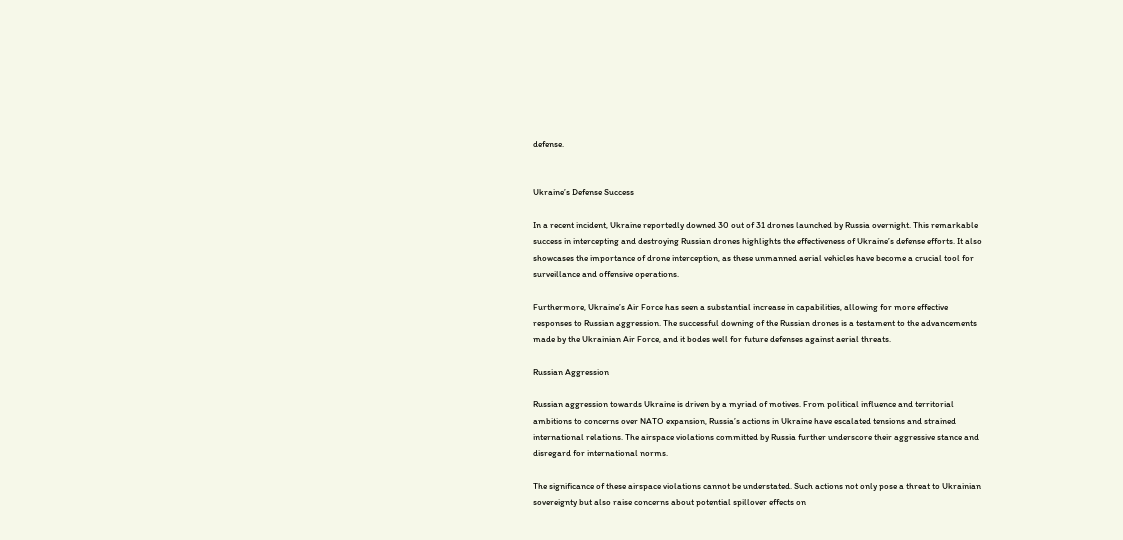defense.


Ukraine’s Defense Success

In a recent incident, Ukraine reportedly downed 30 out of 31 drones launched by Russia overnight. This remarkable success in intercepting and destroying Russian drones highlights the effectiveness of Ukraine’s defense efforts. It also showcases the importance of drone interception, as these unmanned aerial vehicles have become a crucial tool for surveillance and offensive operations.

Furthermore, Ukraine’s Air Force has seen a substantial increase in capabilities, allowing for more effective responses to Russian aggression. The successful downing of the Russian drones is a testament to the advancements made by the Ukrainian Air Force, and it bodes well for future defenses against aerial threats.

Russian Aggression

Russian aggression towards Ukraine is driven by a myriad of motives. From political influence and territorial ambitions to concerns over NATO expansion, Russia’s actions in Ukraine have escalated tensions and strained international relations. The airspace violations committed by Russia further underscore their aggressive stance and disregard for international norms.

The significance of these airspace violations cannot be understated. Such actions not only pose a threat to Ukrainian sovereignty but also raise concerns about potential spillover effects on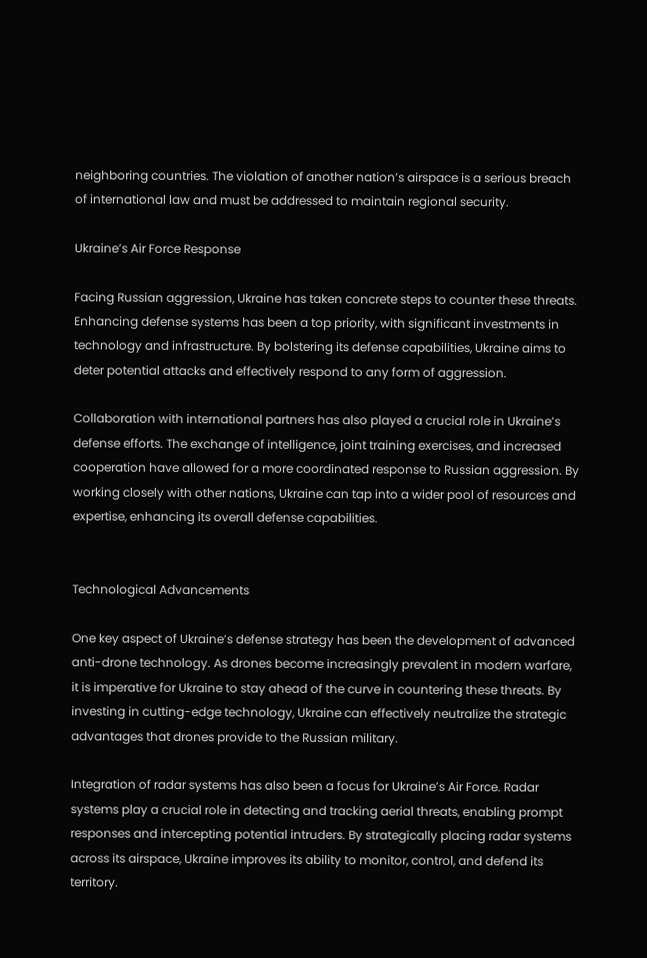neighboring countries. The violation of another nation’s airspace is a serious breach of international law and must be addressed to maintain regional security.

Ukraine’s Air Force Response

Facing Russian aggression, Ukraine has taken concrete steps to counter these threats. Enhancing defense systems has been a top priority, with significant investments in technology and infrastructure. By bolstering its defense capabilities, Ukraine aims to deter potential attacks and effectively respond to any form of aggression.

Collaboration with international partners has also played a crucial role in Ukraine’s defense efforts. The exchange of intelligence, joint training exercises, and increased cooperation have allowed for a more coordinated response to Russian aggression. By working closely with other nations, Ukraine can tap into a wider pool of resources and expertise, enhancing its overall defense capabilities.


Technological Advancements

One key aspect of Ukraine’s defense strategy has been the development of advanced anti-drone technology. As drones become increasingly prevalent in modern warfare, it is imperative for Ukraine to stay ahead of the curve in countering these threats. By investing in cutting-edge technology, Ukraine can effectively neutralize the strategic advantages that drones provide to the Russian military.

Integration of radar systems has also been a focus for Ukraine’s Air Force. Radar systems play a crucial role in detecting and tracking aerial threats, enabling prompt responses and intercepting potential intruders. By strategically placing radar systems across its airspace, Ukraine improves its ability to monitor, control, and defend its territory.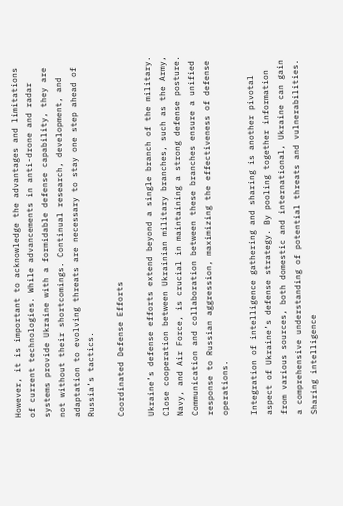However, it is important to acknowledge the advantages and limitations of current technologies. While advancements in anti-drone and radar systems provide Ukraine with a formidable defense capability, they are not without their shortcomings. Continual research, development, and adaptation to evolving threats are necessary to stay one step ahead of Russia’s tactics.

Coordinated Defense Efforts

Ukraine’s defense efforts extend beyond a single branch of the military. Close cooperation between Ukrainian military branches, such as the Army, Navy, and Air Force, is crucial in maintaining a strong defense posture. Communication and collaboration between these branches ensure a unified response to Russian aggression, maximizing the effectiveness of defense operations.

Integration of intelligence gathering and sharing is another pivotal aspect of Ukraine’s defense strategy. By pooling together information from various sources, both domestic and international, Ukraine can gain a comprehensive understanding of potential threats and vulnerabilities. Sharing intelligence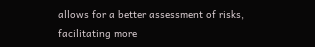allows for a better assessment of risks, facilitating more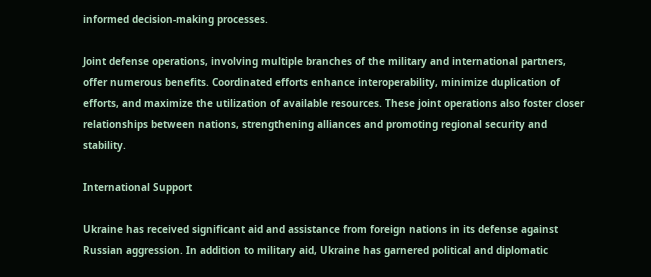informed decision-making processes.

Joint defense operations, involving multiple branches of the military and international partners, offer numerous benefits. Coordinated efforts enhance interoperability, minimize duplication of efforts, and maximize the utilization of available resources. These joint operations also foster closer relationships between nations, strengthening alliances and promoting regional security and stability.

International Support

Ukraine has received significant aid and assistance from foreign nations in its defense against Russian aggression. In addition to military aid, Ukraine has garnered political and diplomatic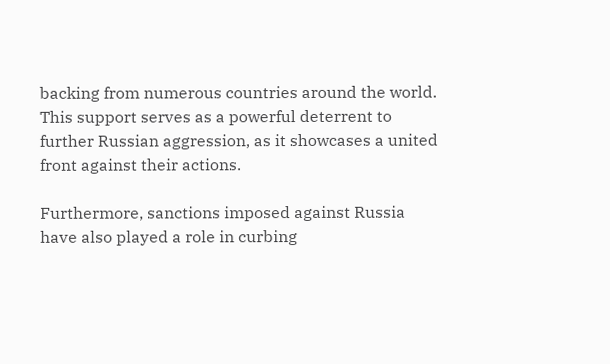backing from numerous countries around the world. This support serves as a powerful deterrent to further Russian aggression, as it showcases a united front against their actions.

Furthermore, sanctions imposed against Russia have also played a role in curbing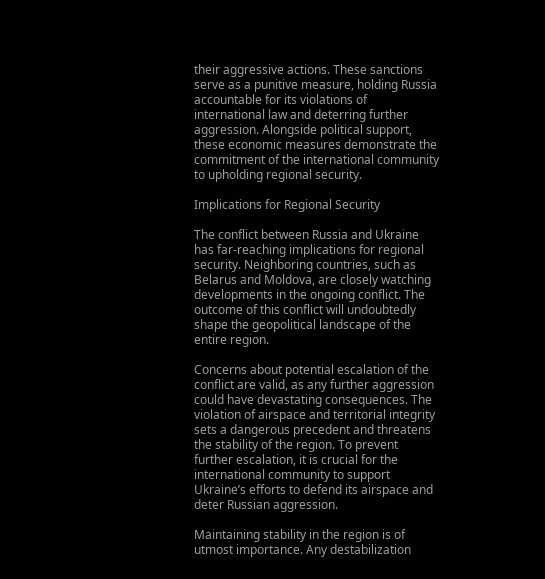their aggressive actions. These sanctions serve as a punitive measure, holding Russia accountable for its violations of international law and deterring further aggression. Alongside political support, these economic measures demonstrate the commitment of the international community to upholding regional security.

Implications for Regional Security

The conflict between Russia and Ukraine has far-reaching implications for regional security. Neighboring countries, such as Belarus and Moldova, are closely watching developments in the ongoing conflict. The outcome of this conflict will undoubtedly shape the geopolitical landscape of the entire region.

Concerns about potential escalation of the conflict are valid, as any further aggression could have devastating consequences. The violation of airspace and territorial integrity sets a dangerous precedent and threatens the stability of the region. To prevent further escalation, it is crucial for the international community to support Ukraine’s efforts to defend its airspace and deter Russian aggression.

Maintaining stability in the region is of utmost importance. Any destabilization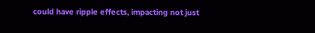could have ripple effects, impacting not just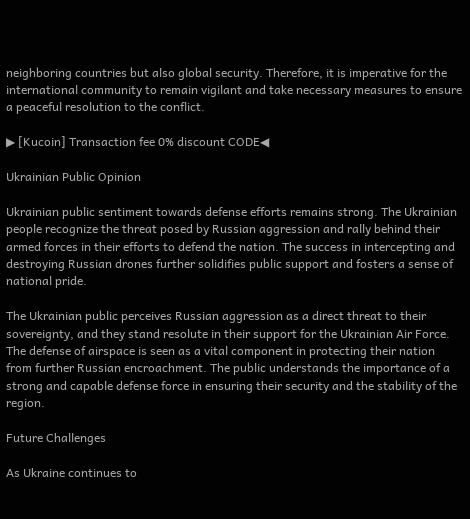neighboring countries but also global security. Therefore, it is imperative for the international community to remain vigilant and take necessary measures to ensure a peaceful resolution to the conflict.

▶ [Kucoin] Transaction fee 0% discount CODE◀

Ukrainian Public Opinion

Ukrainian public sentiment towards defense efforts remains strong. The Ukrainian people recognize the threat posed by Russian aggression and rally behind their armed forces in their efforts to defend the nation. The success in intercepting and destroying Russian drones further solidifies public support and fosters a sense of national pride.

The Ukrainian public perceives Russian aggression as a direct threat to their sovereignty, and they stand resolute in their support for the Ukrainian Air Force. The defense of airspace is seen as a vital component in protecting their nation from further Russian encroachment. The public understands the importance of a strong and capable defense force in ensuring their security and the stability of the region.

Future Challenges

As Ukraine continues to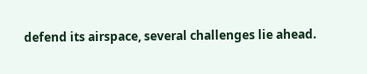defend its airspace, several challenges lie ahead.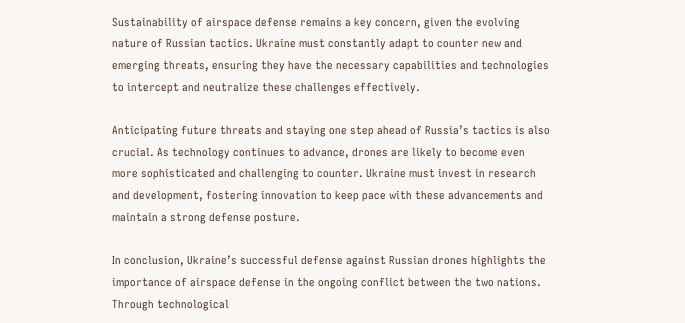Sustainability of airspace defense remains a key concern, given the evolving nature of Russian tactics. Ukraine must constantly adapt to counter new and emerging threats, ensuring they have the necessary capabilities and technologies to intercept and neutralize these challenges effectively.

Anticipating future threats and staying one step ahead of Russia’s tactics is also crucial. As technology continues to advance, drones are likely to become even more sophisticated and challenging to counter. Ukraine must invest in research and development, fostering innovation to keep pace with these advancements and maintain a strong defense posture.

In conclusion, Ukraine’s successful defense against Russian drones highlights the importance of airspace defense in the ongoing conflict between the two nations. Through technological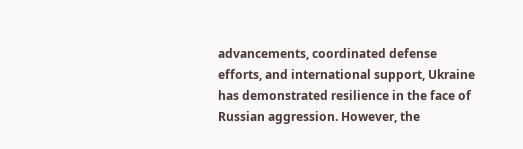advancements, coordinated defense efforts, and international support, Ukraine has demonstrated resilience in the face of Russian aggression. However, the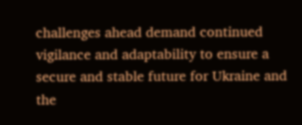challenges ahead demand continued vigilance and adaptability to ensure a secure and stable future for Ukraine and the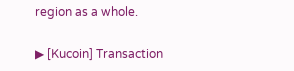region as a whole.

▶ [Kucoin] Transaction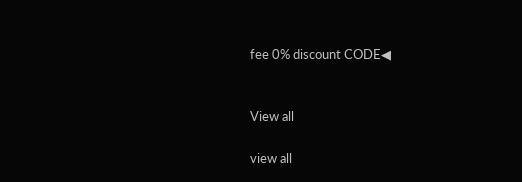fee 0% discount CODE◀


View all

view all